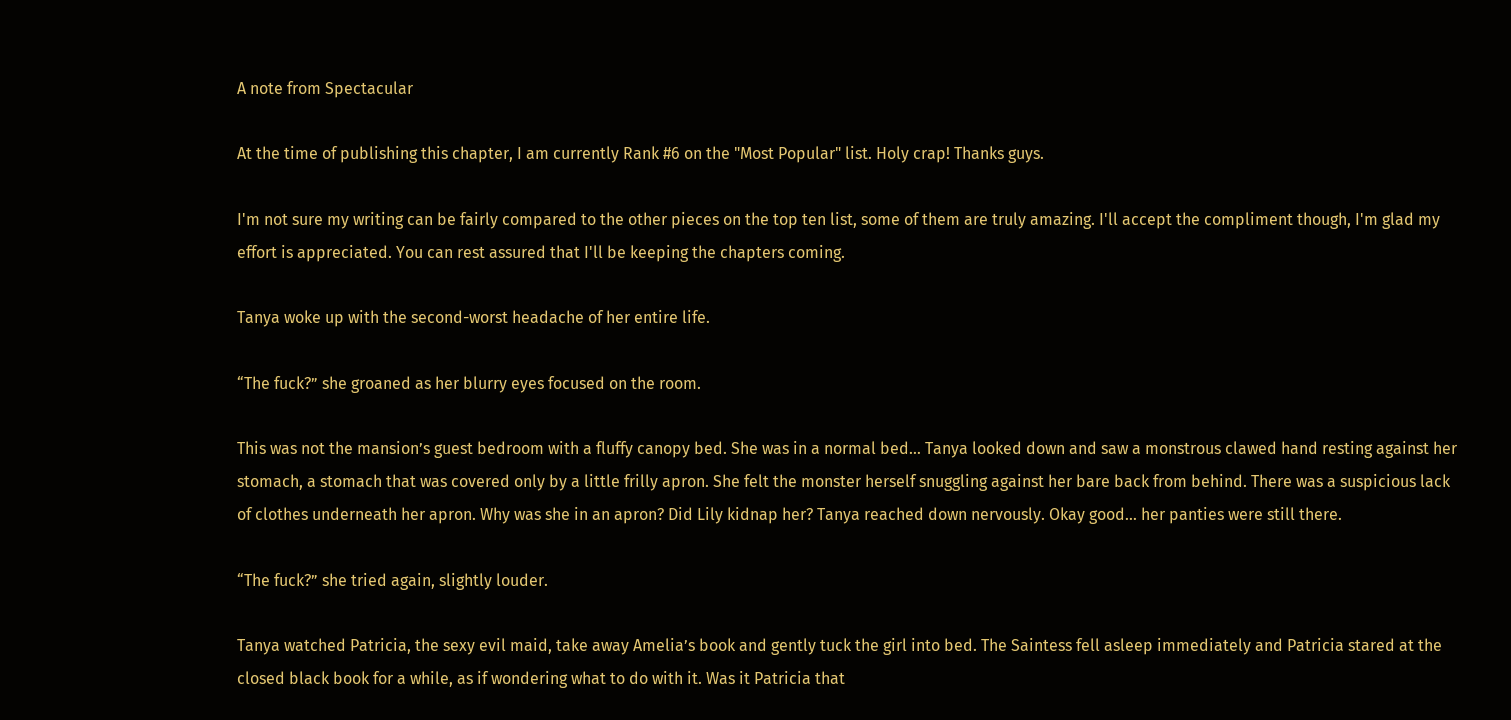A note from Spectacular

At the time of publishing this chapter, I am currently Rank #6 on the "Most Popular" list. Holy crap! Thanks guys.

I'm not sure my writing can be fairly compared to the other pieces on the top ten list, some of them are truly amazing. I'll accept the compliment though, I'm glad my effort is appreciated. You can rest assured that I'll be keeping the chapters coming.

Tanya woke up with the second-worst headache of her entire life.

“The fuck?” she groaned as her blurry eyes focused on the room.

This was not the mansion’s guest bedroom with a fluffy canopy bed. She was in a normal bed… Tanya looked down and saw a monstrous clawed hand resting against her stomach, a stomach that was covered only by a little frilly apron. She felt the monster herself snuggling against her bare back from behind. There was a suspicious lack of clothes underneath her apron. Why was she in an apron? Did Lily kidnap her? Tanya reached down nervously. Okay good… her panties were still there.

“The fuck?” she tried again, slightly louder.

Tanya watched Patricia, the sexy evil maid, take away Amelia’s book and gently tuck the girl into bed. The Saintess fell asleep immediately and Patricia stared at the closed black book for a while, as if wondering what to do with it. Was it Patricia that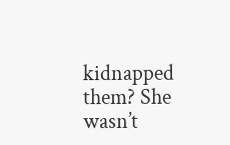kidnapped them? She wasn’t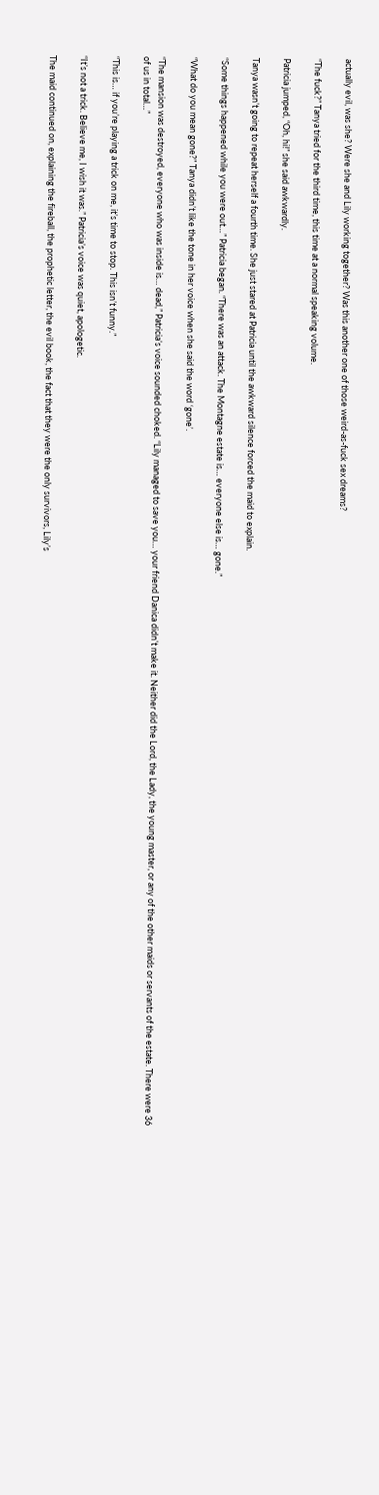actually evil, was she? Were she and Lily working together? Was this another one of those weird-as-fuck sex dreams?

“The fuck?” Tanya tried for the third time, this time at a normal speaking volume.

Patricia jumped, “Oh, hi!” she said awkwardly.

Tanya wasn’t going to repeat herself a fourth time. She just stared at Patricia until the awkward silence forced the maid to explain.

“Some things happened while you were out…” Patricia began. “There was an attack. The Montagne estate is… everyone else is… gone.”

“What do you mean gone?” Tanya didn’t like the tone in her voice when she said the word ‘gone’.

“The mansion was destroyed, everyone who was inside is… dead,” Patricia’s voice sounded choked. “Lily managed to save you… your friend Danica didn’t make it. Neither did the Lord, the Lady, the young master, or any of the other maids or servants of the estate. There were 36 of us in total…”

“This is… if you’re playing a trick on me, it’s time to stop. This isn’t funny.”

“It’s not a trick. Believe me, I wish it was.” Patricia’s voice was quiet, apologetic.

The maid continued on, explaining the fireball, the prophetic letter, the evil book, the fact that they were the only survivors, Lily’s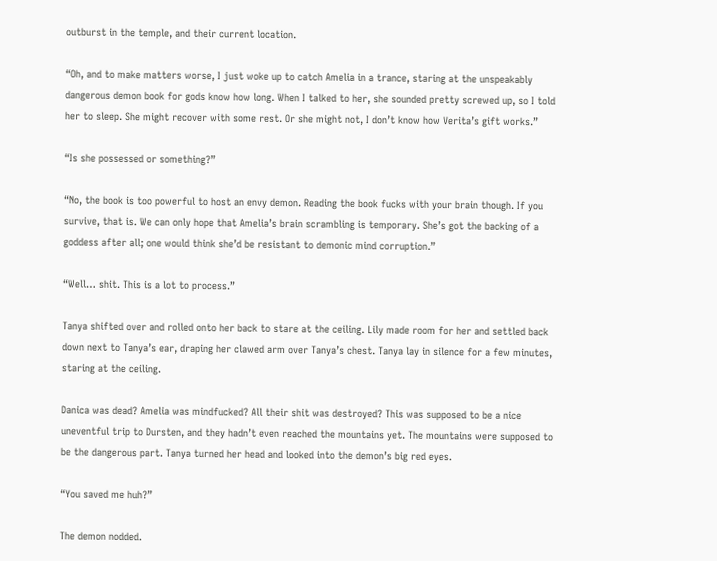outburst in the temple, and their current location.

“Oh, and to make matters worse, I just woke up to catch Amelia in a trance, staring at the unspeakably dangerous demon book for gods know how long. When I talked to her, she sounded pretty screwed up, so I told her to sleep. She might recover with some rest. Or she might not, I don’t know how Verita’s gift works.”

“Is she possessed or something?”

“No, the book is too powerful to host an envy demon. Reading the book fucks with your brain though. If you survive, that is. We can only hope that Amelia’s brain scrambling is temporary. She’s got the backing of a goddess after all; one would think she’d be resistant to demonic mind corruption.”

“Well… shit. This is a lot to process.”

Tanya shifted over and rolled onto her back to stare at the ceiling. Lily made room for her and settled back down next to Tanya’s ear, draping her clawed arm over Tanya’s chest. Tanya lay in silence for a few minutes, staring at the ceiling.

Danica was dead? Amelia was mindfucked? All their shit was destroyed? This was supposed to be a nice uneventful trip to Dursten, and they hadn’t even reached the mountains yet. The mountains were supposed to be the dangerous part. Tanya turned her head and looked into the demon’s big red eyes.

“You saved me huh?”

The demon nodded.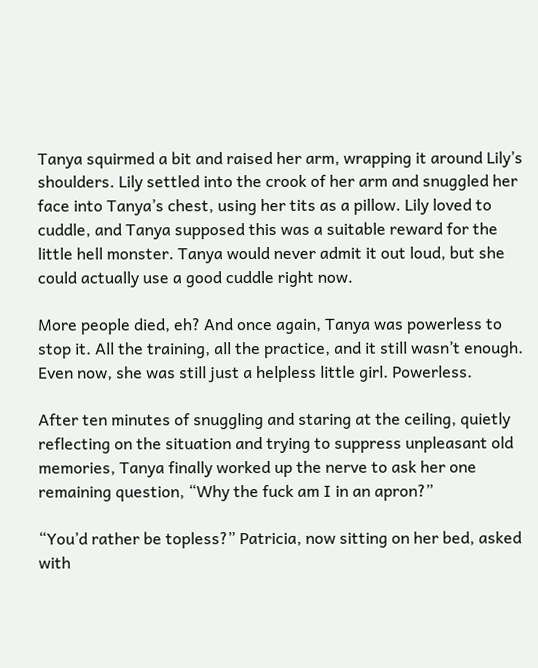Tanya squirmed a bit and raised her arm, wrapping it around Lily’s shoulders. Lily settled into the crook of her arm and snuggled her face into Tanya’s chest, using her tits as a pillow. Lily loved to cuddle, and Tanya supposed this was a suitable reward for the little hell monster. Tanya would never admit it out loud, but she could actually use a good cuddle right now.

More people died, eh? And once again, Tanya was powerless to stop it. All the training, all the practice, and it still wasn’t enough. Even now, she was still just a helpless little girl. Powerless.

After ten minutes of snuggling and staring at the ceiling, quietly reflecting on the situation and trying to suppress unpleasant old memories, Tanya finally worked up the nerve to ask her one remaining question, “Why the fuck am I in an apron?”

“You’d rather be topless?” Patricia, now sitting on her bed, asked with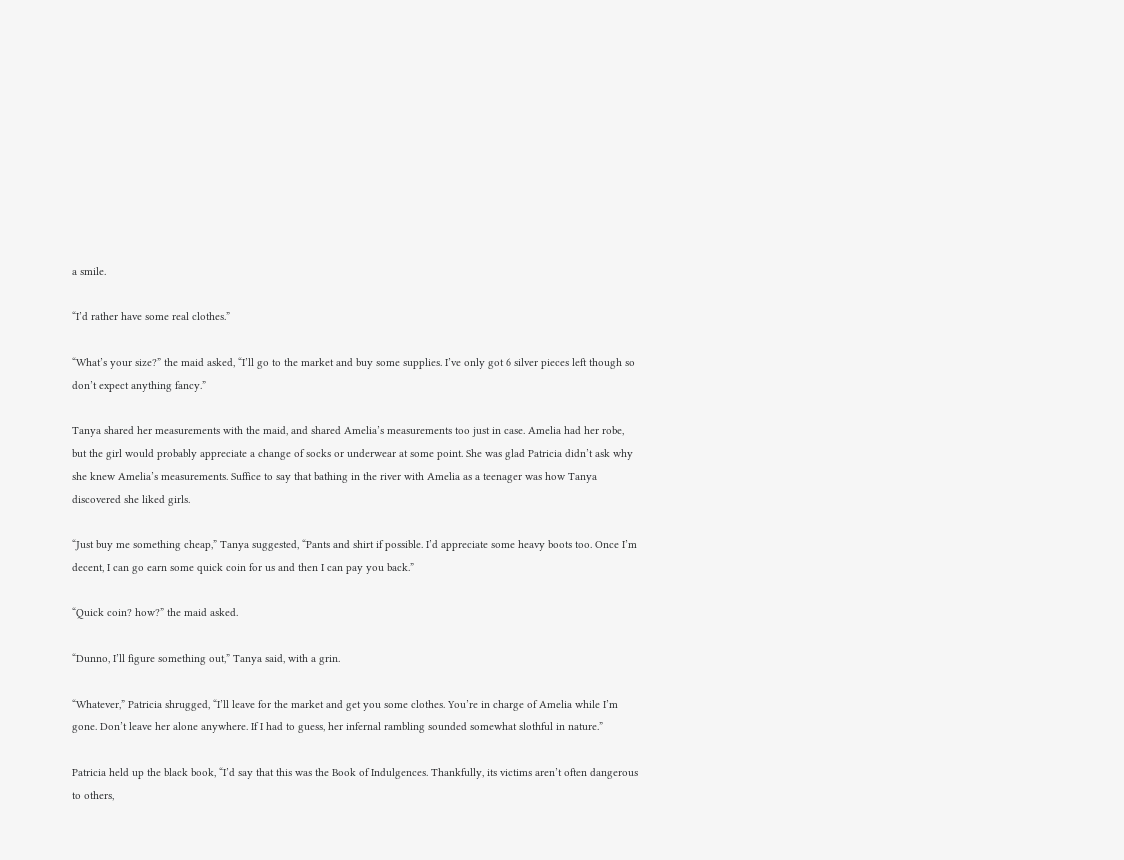a smile.

“I’d rather have some real clothes.”

“What’s your size?” the maid asked, “I’ll go to the market and buy some supplies. I’ve only got 6 silver pieces left though so don’t expect anything fancy.”

Tanya shared her measurements with the maid, and shared Amelia’s measurements too just in case. Amelia had her robe, but the girl would probably appreciate a change of socks or underwear at some point. She was glad Patricia didn’t ask why she knew Amelia’s measurements. Suffice to say that bathing in the river with Amelia as a teenager was how Tanya discovered she liked girls.

“Just buy me something cheap,” Tanya suggested, “Pants and shirt if possible. I’d appreciate some heavy boots too. Once I’m decent, I can go earn some quick coin for us and then I can pay you back.”

“Quick coin? how?” the maid asked.

“Dunno, I’ll figure something out,” Tanya said, with a grin.

“Whatever,” Patricia shrugged, “I’ll leave for the market and get you some clothes. You’re in charge of Amelia while I’m gone. Don’t leave her alone anywhere. If I had to guess, her infernal rambling sounded somewhat slothful in nature.”

Patricia held up the black book, “I’d say that this was the Book of Indulgences. Thankfully, its victims aren’t often dangerous to others,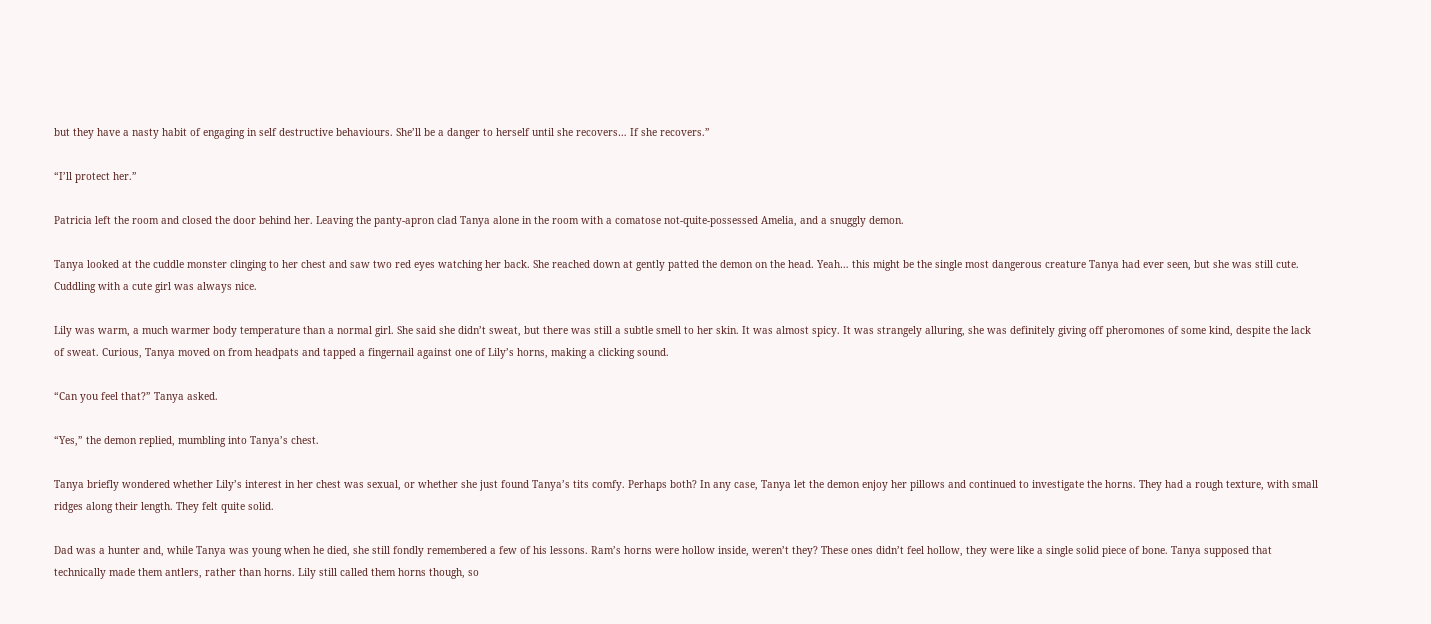but they have a nasty habit of engaging in self destructive behaviours. She’ll be a danger to herself until she recovers… If she recovers.”

“I’ll protect her.”

Patricia left the room and closed the door behind her. Leaving the panty-apron clad Tanya alone in the room with a comatose not-quite-possessed Amelia, and a snuggly demon.

Tanya looked at the cuddle monster clinging to her chest and saw two red eyes watching her back. She reached down at gently patted the demon on the head. Yeah… this might be the single most dangerous creature Tanya had ever seen, but she was still cute. Cuddling with a cute girl was always nice.

Lily was warm, a much warmer body temperature than a normal girl. She said she didn’t sweat, but there was still a subtle smell to her skin. It was almost spicy. It was strangely alluring, she was definitely giving off pheromones of some kind, despite the lack of sweat. Curious, Tanya moved on from headpats and tapped a fingernail against one of Lily’s horns, making a clicking sound.

“Can you feel that?” Tanya asked.

“Yes,” the demon replied, mumbling into Tanya’s chest.

Tanya briefly wondered whether Lily’s interest in her chest was sexual, or whether she just found Tanya’s tits comfy. Perhaps both? In any case, Tanya let the demon enjoy her pillows and continued to investigate the horns. They had a rough texture, with small ridges along their length. They felt quite solid.

Dad was a hunter and, while Tanya was young when he died, she still fondly remembered a few of his lessons. Ram’s horns were hollow inside, weren’t they? These ones didn’t feel hollow, they were like a single solid piece of bone. Tanya supposed that technically made them antlers, rather than horns. Lily still called them horns though, so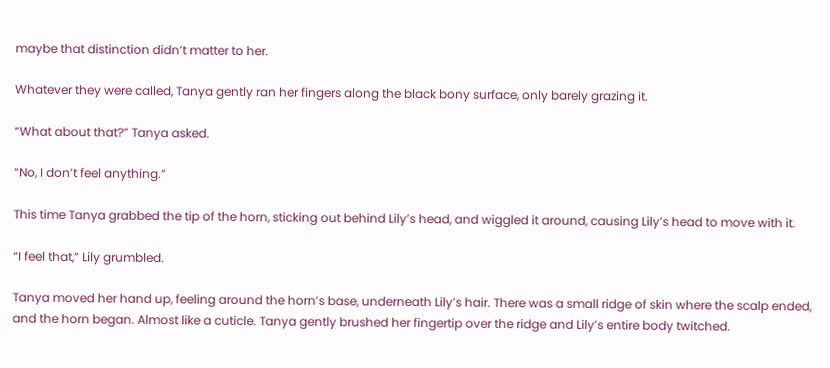maybe that distinction didn’t matter to her.

Whatever they were called, Tanya gently ran her fingers along the black bony surface, only barely grazing it.

“What about that?” Tanya asked.

“No, I don’t feel anything.”

This time Tanya grabbed the tip of the horn, sticking out behind Lily’s head, and wiggled it around, causing Lily’s head to move with it.

“I feel that,” Lily grumbled.

Tanya moved her hand up, feeling around the horn’s base, underneath Lily’s hair. There was a small ridge of skin where the scalp ended, and the horn began. Almost like a cuticle. Tanya gently brushed her fingertip over the ridge and Lily’s entire body twitched.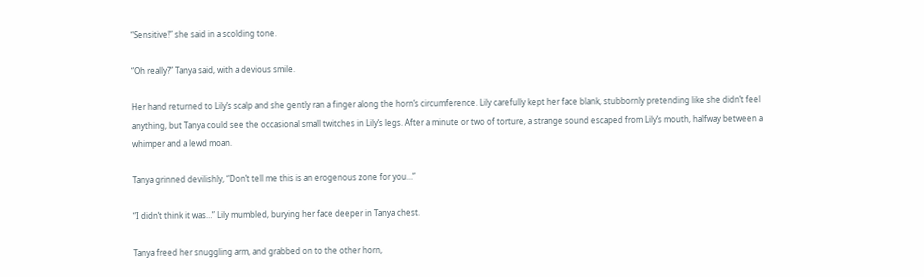“Sensitive!” she said in a scolding tone.

“Oh really?” Tanya said, with a devious smile.

Her hand returned to Lily’s scalp and she gently ran a finger along the horn’s circumference. Lily carefully kept her face blank, stubbornly pretending like she didn’t feel anything, but Tanya could see the occasional small twitches in Lily’s legs. After a minute or two of torture, a strange sound escaped from Lily’s mouth, halfway between a whimper and a lewd moan.

Tanya grinned devilishly, “Don’t tell me this is an erogenous zone for you…”

“I didn’t think it was…” Lily mumbled, burying her face deeper in Tanya chest.

Tanya freed her snuggling arm, and grabbed on to the other horn,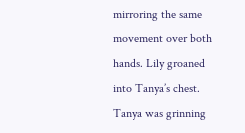mirroring the same movement over both hands. Lily groaned into Tanya’s chest. Tanya was grinning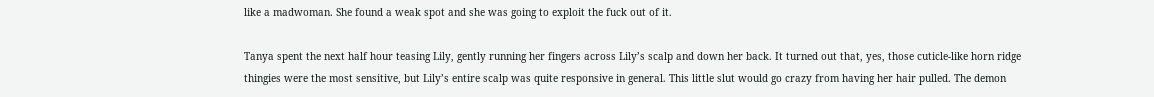like a madwoman. She found a weak spot and she was going to exploit the fuck out of it.

Tanya spent the next half hour teasing Lily, gently running her fingers across Lily’s scalp and down her back. It turned out that, yes, those cuticle-like horn ridge thingies were the most sensitive, but Lily’s entire scalp was quite responsive in general. This little slut would go crazy from having her hair pulled. The demon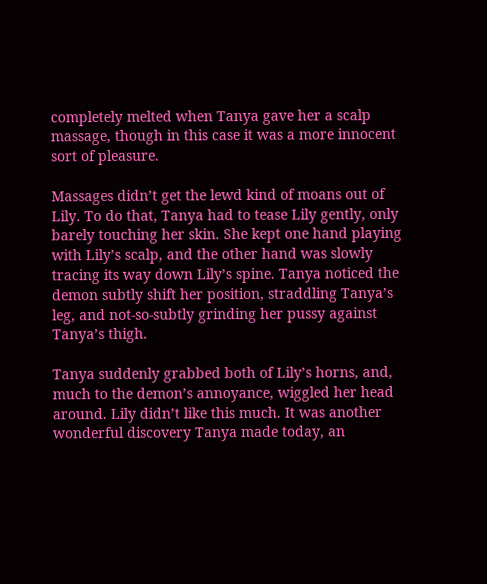completely melted when Tanya gave her a scalp massage, though in this case it was a more innocent sort of pleasure.

Massages didn’t get the lewd kind of moans out of Lily. To do that, Tanya had to tease Lily gently, only barely touching her skin. She kept one hand playing with Lily’s scalp, and the other hand was slowly tracing its way down Lily’s spine. Tanya noticed the demon subtly shift her position, straddling Tanya’s leg, and not-so-subtly grinding her pussy against Tanya’s thigh.

Tanya suddenly grabbed both of Lily’s horns, and, much to the demon’s annoyance, wiggled her head around. Lily didn’t like this much. It was another wonderful discovery Tanya made today, an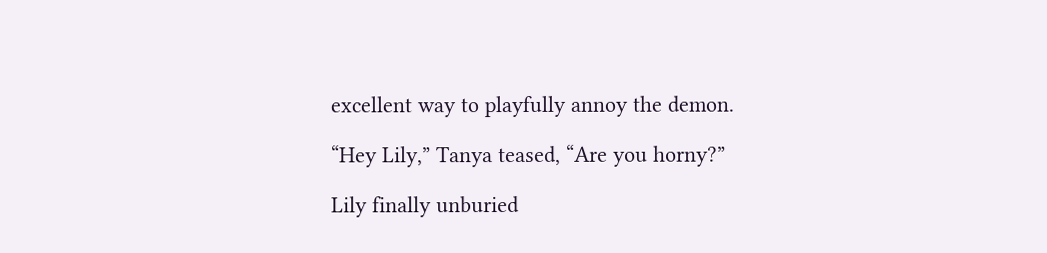excellent way to playfully annoy the demon.

“Hey Lily,” Tanya teased, “Are you horny?”

Lily finally unburied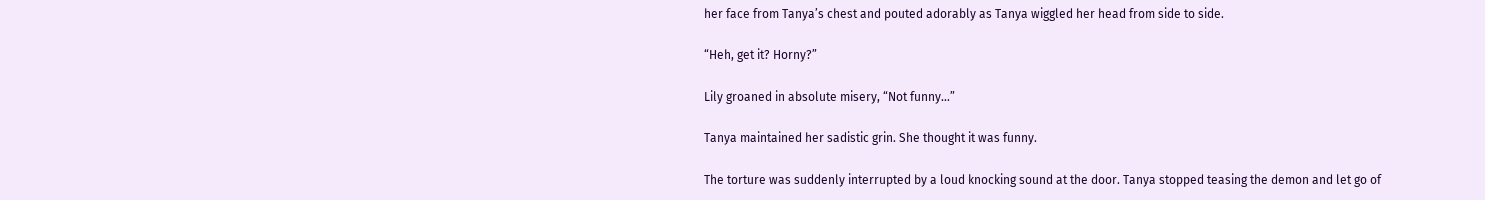her face from Tanya’s chest and pouted adorably as Tanya wiggled her head from side to side.

“Heh, get it? Horny?”

Lily groaned in absolute misery, “Not funny…”

Tanya maintained her sadistic grin. She thought it was funny.

The torture was suddenly interrupted by a loud knocking sound at the door. Tanya stopped teasing the demon and let go of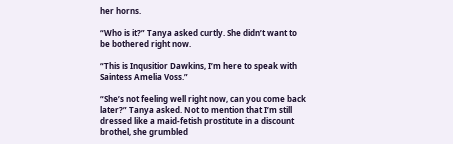her horns.

“Who is it?” Tanya asked curtly. She didn’t want to be bothered right now.

“This is Inqusitior Dawkins, I’m here to speak with Saintess Amelia Voss.”

“She’s not feeling well right now, can you come back later?” Tanya asked. Not to mention that I’m still dressed like a maid-fetish prostitute in a discount brothel, she grumbled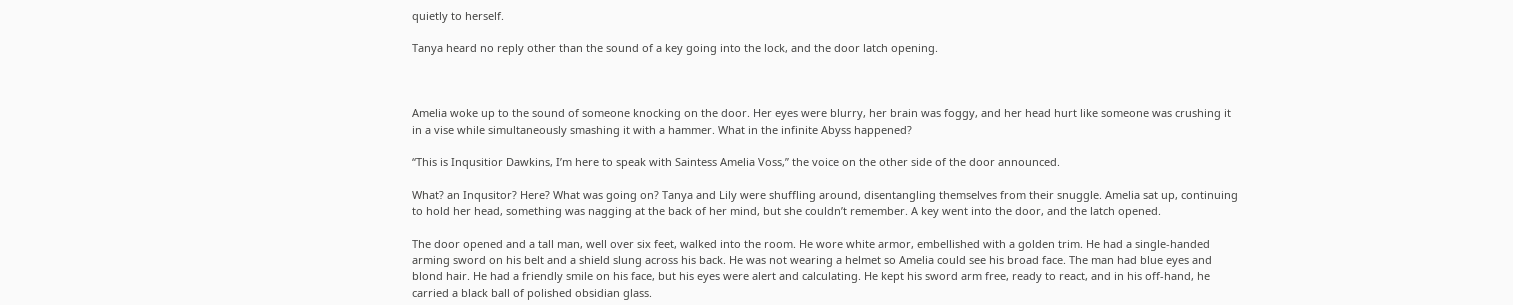quietly to herself.

Tanya heard no reply other than the sound of a key going into the lock, and the door latch opening.



Amelia woke up to the sound of someone knocking on the door. Her eyes were blurry, her brain was foggy, and her head hurt like someone was crushing it in a vise while simultaneously smashing it with a hammer. What in the infinite Abyss happened?

“This is Inqusitior Dawkins, I’m here to speak with Saintess Amelia Voss,” the voice on the other side of the door announced.

What? an Inqusitor? Here? What was going on? Tanya and Lily were shuffling around, disentangling themselves from their snuggle. Amelia sat up, continuing to hold her head, something was nagging at the back of her mind, but she couldn’t remember. A key went into the door, and the latch opened.

The door opened and a tall man, well over six feet, walked into the room. He wore white armor, embellished with a golden trim. He had a single-handed arming sword on his belt and a shield slung across his back. He was not wearing a helmet so Amelia could see his broad face. The man had blue eyes and blond hair. He had a friendly smile on his face, but his eyes were alert and calculating. He kept his sword arm free, ready to react, and in his off-hand, he carried a black ball of polished obsidian glass.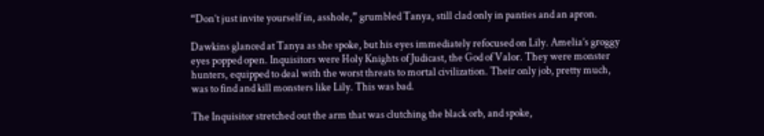“Don’t just invite yourself in, asshole,” grumbled Tanya, still clad only in panties and an apron.

Dawkins glanced at Tanya as she spoke, but his eyes immediately refocused on Lily. Amelia’s groggy eyes popped open. Inquisitors were Holy Knights of Judicast, the God of Valor. They were monster hunters, equipped to deal with the worst threats to mortal civilization. Their only job, pretty much, was to find and kill monsters like Lily. This was bad.

The Inquisitor stretched out the arm that was clutching the black orb, and spoke,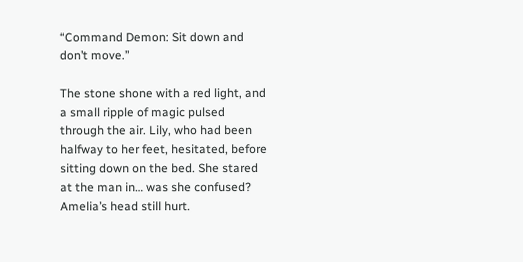“Command Demon: Sit down and don’t move.”

The stone shone with a red light, and a small ripple of magic pulsed through the air. Lily, who had been halfway to her feet, hesitated, before sitting down on the bed. She stared at the man in… was she confused? Amelia’s head still hurt.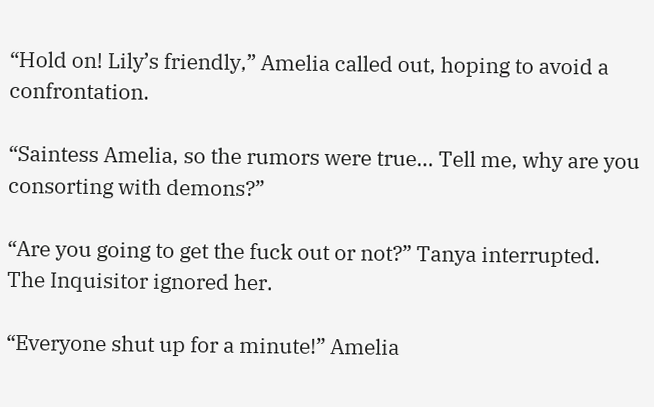“Hold on! Lily’s friendly,” Amelia called out, hoping to avoid a confrontation.

“Saintess Amelia, so the rumors were true… Tell me, why are you consorting with demons?”

“Are you going to get the fuck out or not?” Tanya interrupted. The Inquisitor ignored her.

“Everyone shut up for a minute!” Amelia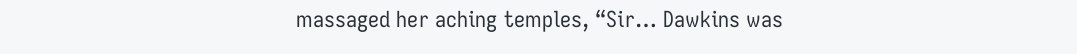massaged her aching temples, “Sir… Dawkins was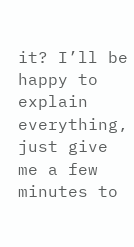it? I’ll be happy to explain everything, just give me a few minutes to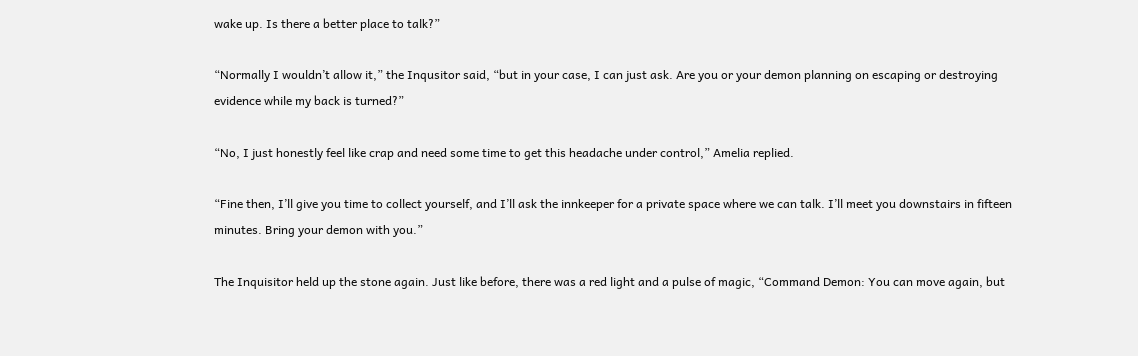wake up. Is there a better place to talk?”

“Normally I wouldn’t allow it,” the Inqusitor said, “but in your case, I can just ask. Are you or your demon planning on escaping or destroying evidence while my back is turned?”

“No, I just honestly feel like crap and need some time to get this headache under control,” Amelia replied.

“Fine then, I’ll give you time to collect yourself, and I’ll ask the innkeeper for a private space where we can talk. I’ll meet you downstairs in fifteen minutes. Bring your demon with you.”

The Inquisitor held up the stone again. Just like before, there was a red light and a pulse of magic, “Command Demon: You can move again, but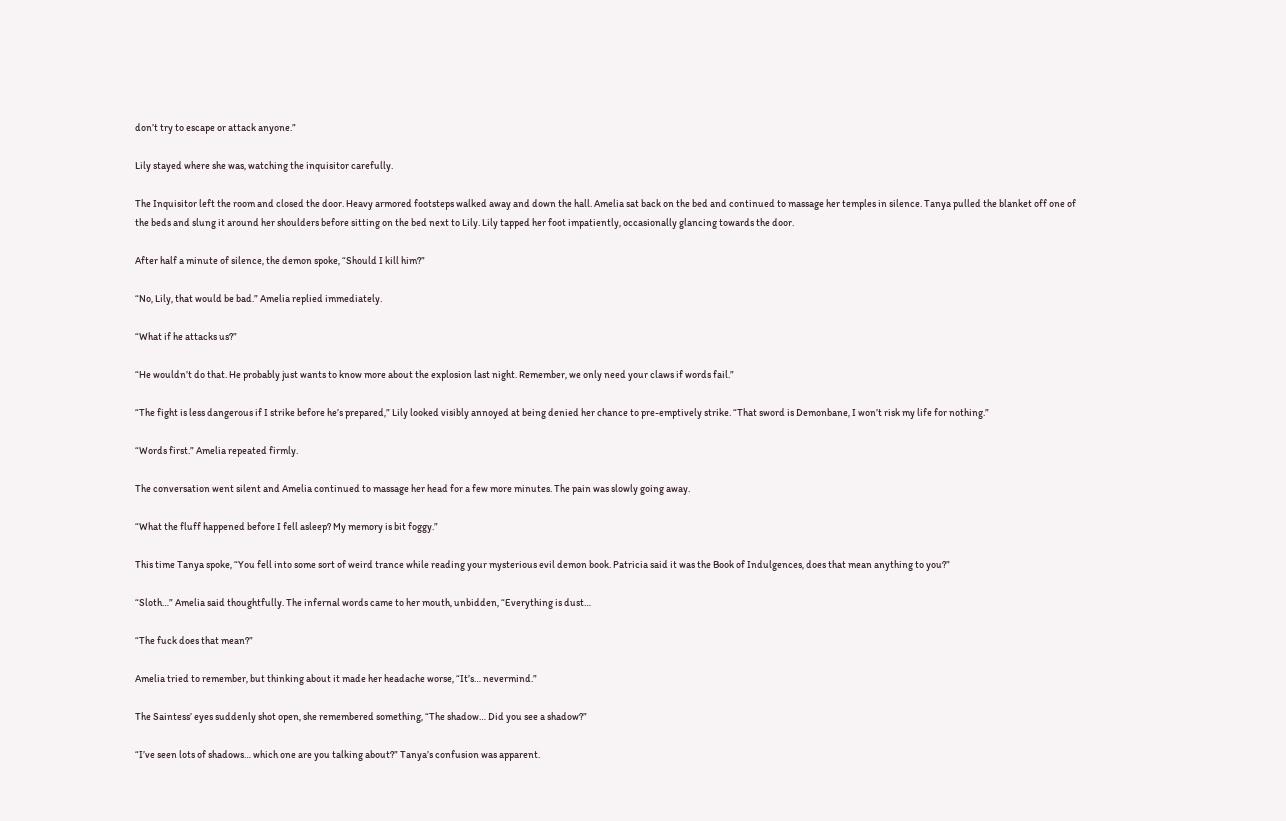don’t try to escape or attack anyone.”

Lily stayed where she was, watching the inquisitor carefully.

The Inquisitor left the room and closed the door. Heavy armored footsteps walked away and down the hall. Amelia sat back on the bed and continued to massage her temples in silence. Tanya pulled the blanket off one of the beds and slung it around her shoulders before sitting on the bed next to Lily. Lily tapped her foot impatiently, occasionally glancing towards the door.

After half a minute of silence, the demon spoke, “Should I kill him?”

“No, Lily, that would be bad.” Amelia replied immediately.

“What if he attacks us?”

“He wouldn’t do that. He probably just wants to know more about the explosion last night. Remember, we only need your claws if words fail.”

“The fight is less dangerous if I strike before he’s prepared,” Lily looked visibly annoyed at being denied her chance to pre-emptively strike. “That sword is Demonbane, I won’t risk my life for nothing.”

“Words first.” Amelia repeated firmly.

The conversation went silent and Amelia continued to massage her head for a few more minutes. The pain was slowly going away.

“What the fluff happened before I fell asleep? My memory is bit foggy.”

This time Tanya spoke, “You fell into some sort of weird trance while reading your mysterious evil demon book. Patricia said it was the Book of Indulgences, does that mean anything to you?”

“Sloth…” Amelia said thoughtfully. The infernal words came to her mouth, unbidden, “Everything is dust…

“The fuck does that mean?”

Amelia tried to remember, but thinking about it made her headache worse, “It’s… nevermind.”

The Saintess’ eyes suddenly shot open, she remembered something, “The shadow… Did you see a shadow?”

“I’ve seen lots of shadows… which one are you talking about?” Tanya’s confusion was apparent.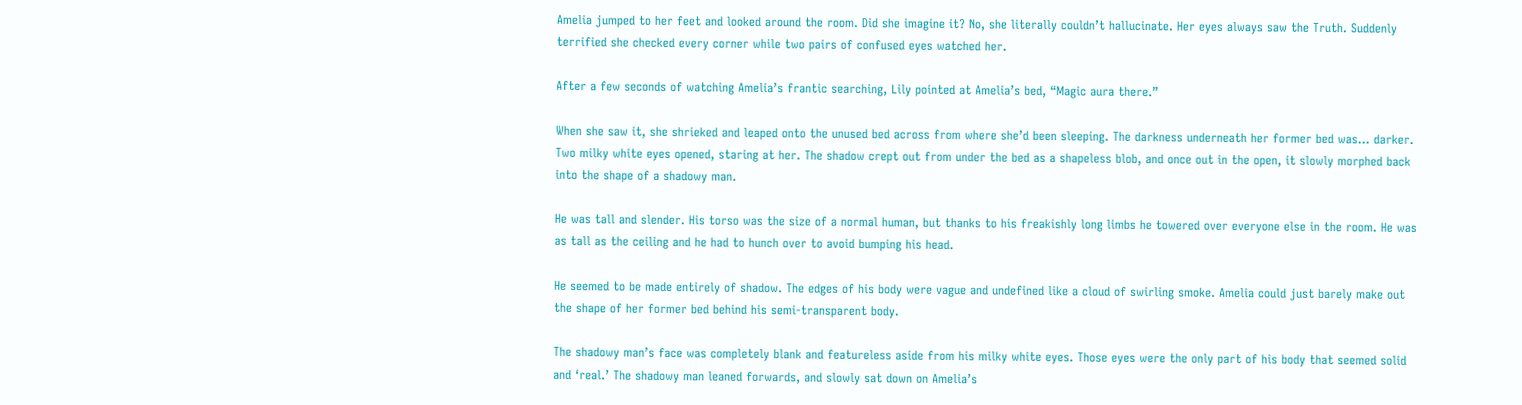Amelia jumped to her feet and looked around the room. Did she imagine it? No, she literally couldn’t hallucinate. Her eyes always saw the Truth. Suddenly terrified she checked every corner while two pairs of confused eyes watched her.

After a few seconds of watching Amelia’s frantic searching, Lily pointed at Amelia’s bed, “Magic aura there.”

When she saw it, she shrieked and leaped onto the unused bed across from where she’d been sleeping. The darkness underneath her former bed was… darker. Two milky white eyes opened, staring at her. The shadow crept out from under the bed as a shapeless blob, and once out in the open, it slowly morphed back into the shape of a shadowy man.

He was tall and slender. His torso was the size of a normal human, but thanks to his freakishly long limbs he towered over everyone else in the room. He was as tall as the ceiling and he had to hunch over to avoid bumping his head.

He seemed to be made entirely of shadow. The edges of his body were vague and undefined like a cloud of swirling smoke. Amelia could just barely make out the shape of her former bed behind his semi-transparent body.

The shadowy man’s face was completely blank and featureless aside from his milky white eyes. Those eyes were the only part of his body that seemed solid and ‘real.’ The shadowy man leaned forwards, and slowly sat down on Amelia’s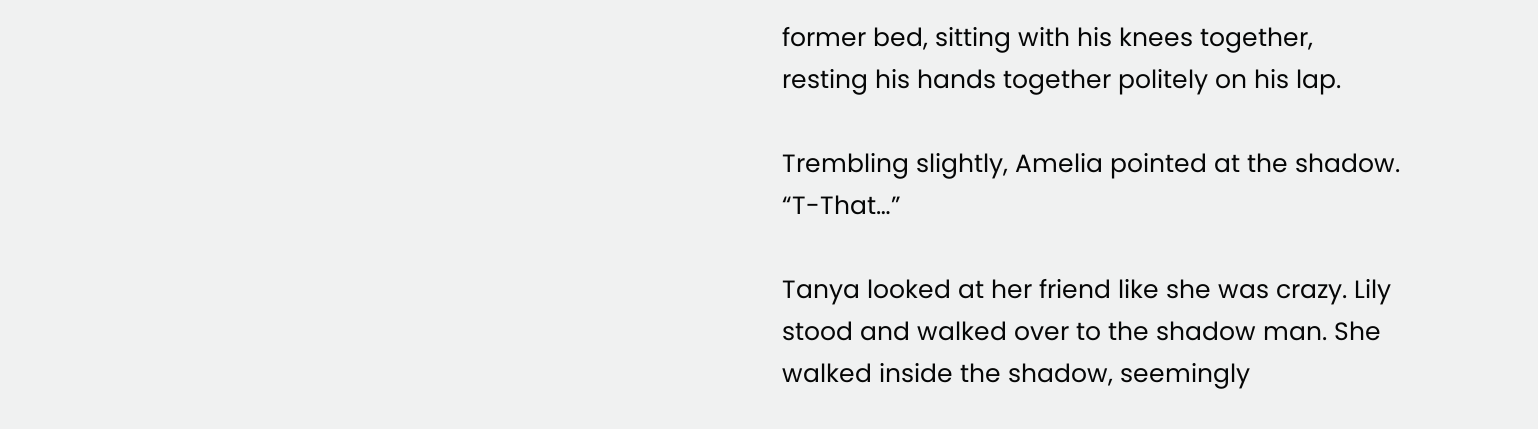former bed, sitting with his knees together, resting his hands together politely on his lap.

Trembling slightly, Amelia pointed at the shadow. “T-That…”

Tanya looked at her friend like she was crazy. Lily stood and walked over to the shadow man. She walked inside the shadow, seemingly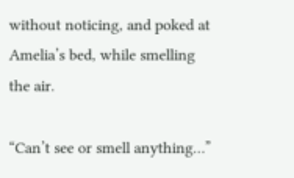without noticing, and poked at Amelia’s bed, while smelling the air.

“Can’t see or smell anything…”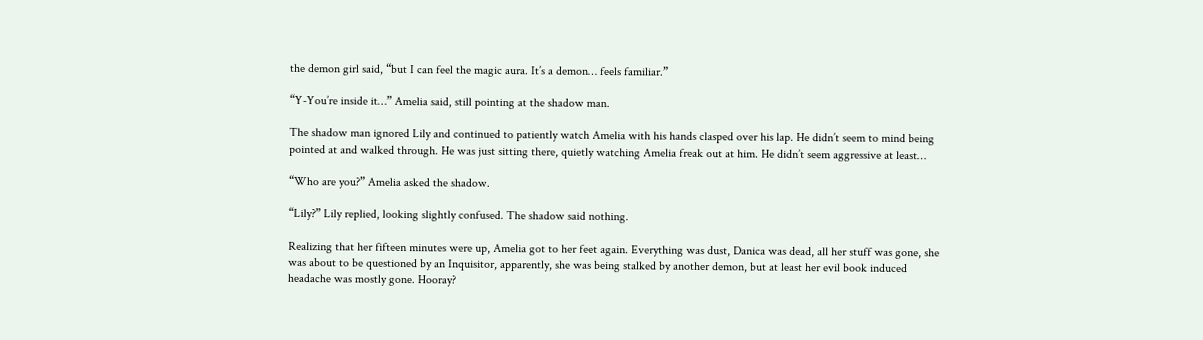the demon girl said, “but I can feel the magic aura. It’s a demon… feels familiar.”

“Y-You’re inside it…” Amelia said, still pointing at the shadow man.

The shadow man ignored Lily and continued to patiently watch Amelia with his hands clasped over his lap. He didn’t seem to mind being pointed at and walked through. He was just sitting there, quietly watching Amelia freak out at him. He didn’t seem aggressive at least…

“Who are you?” Amelia asked the shadow.

“Lily?” Lily replied, looking slightly confused. The shadow said nothing.

Realizing that her fifteen minutes were up, Amelia got to her feet again. Everything was dust, Danica was dead, all her stuff was gone, she was about to be questioned by an Inquisitor, apparently, she was being stalked by another demon, but at least her evil book induced headache was mostly gone. Hooray?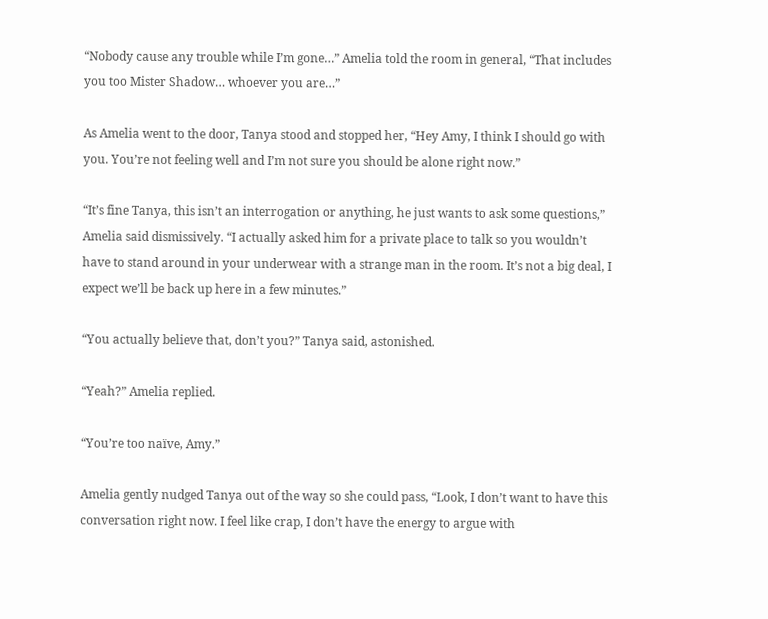“Nobody cause any trouble while I’m gone…” Amelia told the room in general, “That includes you too Mister Shadow… whoever you are…”

As Amelia went to the door, Tanya stood and stopped her, “Hey Amy, I think I should go with you. You’re not feeling well and I’m not sure you should be alone right now.”

“It’s fine Tanya, this isn’t an interrogation or anything, he just wants to ask some questions,” Amelia said dismissively. “I actually asked him for a private place to talk so you wouldn’t have to stand around in your underwear with a strange man in the room. It’s not a big deal, I expect we’ll be back up here in a few minutes.”

“You actually believe that, don’t you?” Tanya said, astonished.

“Yeah?” Amelia replied.

“You’re too naïve, Amy.”

Amelia gently nudged Tanya out of the way so she could pass, “Look, I don’t want to have this conversation right now. I feel like crap, I don’t have the energy to argue with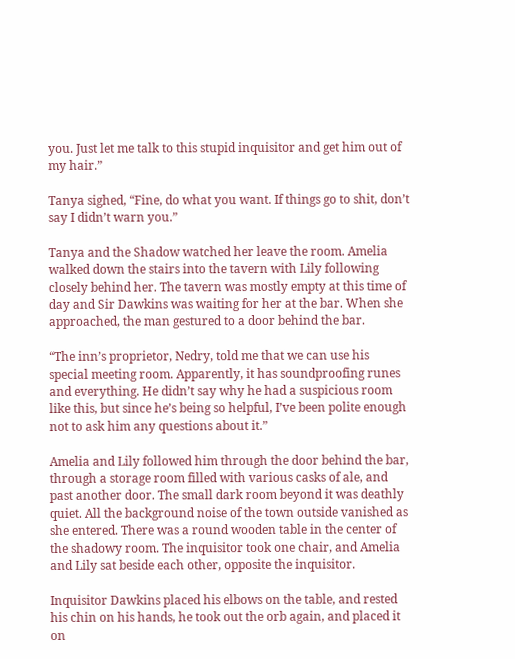you. Just let me talk to this stupid inquisitor and get him out of my hair.”

Tanya sighed, “Fine, do what you want. If things go to shit, don’t say I didn’t warn you.”

Tanya and the Shadow watched her leave the room. Amelia walked down the stairs into the tavern with Lily following closely behind her. The tavern was mostly empty at this time of day and Sir Dawkins was waiting for her at the bar. When she approached, the man gestured to a door behind the bar.

“The inn’s proprietor, Nedry, told me that we can use his special meeting room. Apparently, it has soundproofing runes and everything. He didn’t say why he had a suspicious room like this, but since he’s being so helpful, I’ve been polite enough not to ask him any questions about it.”

Amelia and Lily followed him through the door behind the bar, through a storage room filled with various casks of ale, and past another door. The small dark room beyond it was deathly quiet. All the background noise of the town outside vanished as she entered. There was a round wooden table in the center of the shadowy room. The inquisitor took one chair, and Amelia and Lily sat beside each other, opposite the inquisitor.

Inquisitor Dawkins placed his elbows on the table, and rested his chin on his hands, he took out the orb again, and placed it on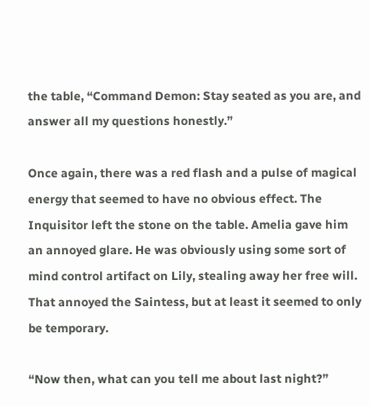the table, “Command Demon: Stay seated as you are, and answer all my questions honestly.”

Once again, there was a red flash and a pulse of magical energy that seemed to have no obvious effect. The Inquisitor left the stone on the table. Amelia gave him an annoyed glare. He was obviously using some sort of mind control artifact on Lily, stealing away her free will. That annoyed the Saintess, but at least it seemed to only be temporary.

“Now then, what can you tell me about last night?”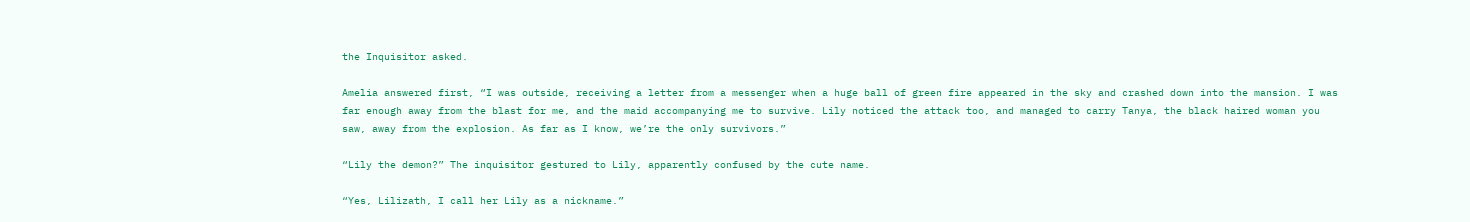the Inquisitor asked.

Amelia answered first, “I was outside, receiving a letter from a messenger when a huge ball of green fire appeared in the sky and crashed down into the mansion. I was far enough away from the blast for me, and the maid accompanying me to survive. Lily noticed the attack too, and managed to carry Tanya, the black haired woman you saw, away from the explosion. As far as I know, we’re the only survivors.”

“Lily the demon?” The inquisitor gestured to Lily, apparently confused by the cute name.

“Yes, Lilizath, I call her Lily as a nickname.”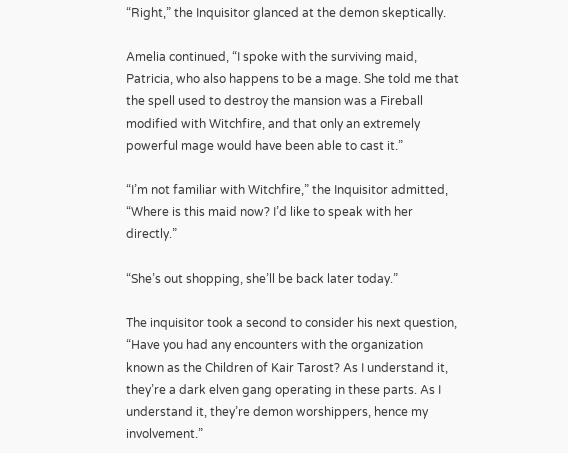“Right,” the Inquisitor glanced at the demon skeptically.

Amelia continued, “I spoke with the surviving maid, Patricia, who also happens to be a mage. She told me that the spell used to destroy the mansion was a Fireball modified with Witchfire, and that only an extremely powerful mage would have been able to cast it.”

“I’m not familiar with Witchfire,” the Inquisitor admitted, “Where is this maid now? I’d like to speak with her directly.”

“She’s out shopping, she’ll be back later today.”

The inquisitor took a second to consider his next question, “Have you had any encounters with the organization known as the Children of Kair Tarost? As I understand it, they’re a dark elven gang operating in these parts. As I understand it, they’re demon worshippers, hence my involvement.”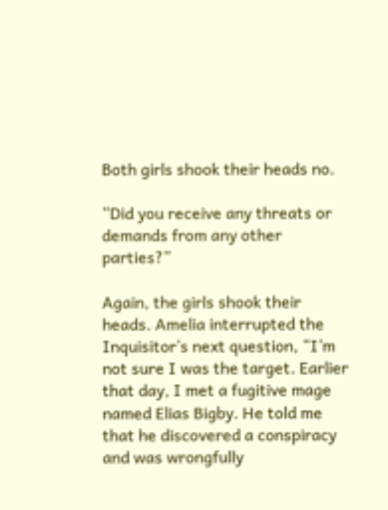Both girls shook their heads no.

“Did you receive any threats or demands from any other parties?”

Again, the girls shook their heads. Amelia interrupted the Inquisitor’s next question, “I’m not sure I was the target. Earlier that day, I met a fugitive mage named Elias Bigby. He told me that he discovered a conspiracy and was wrongfully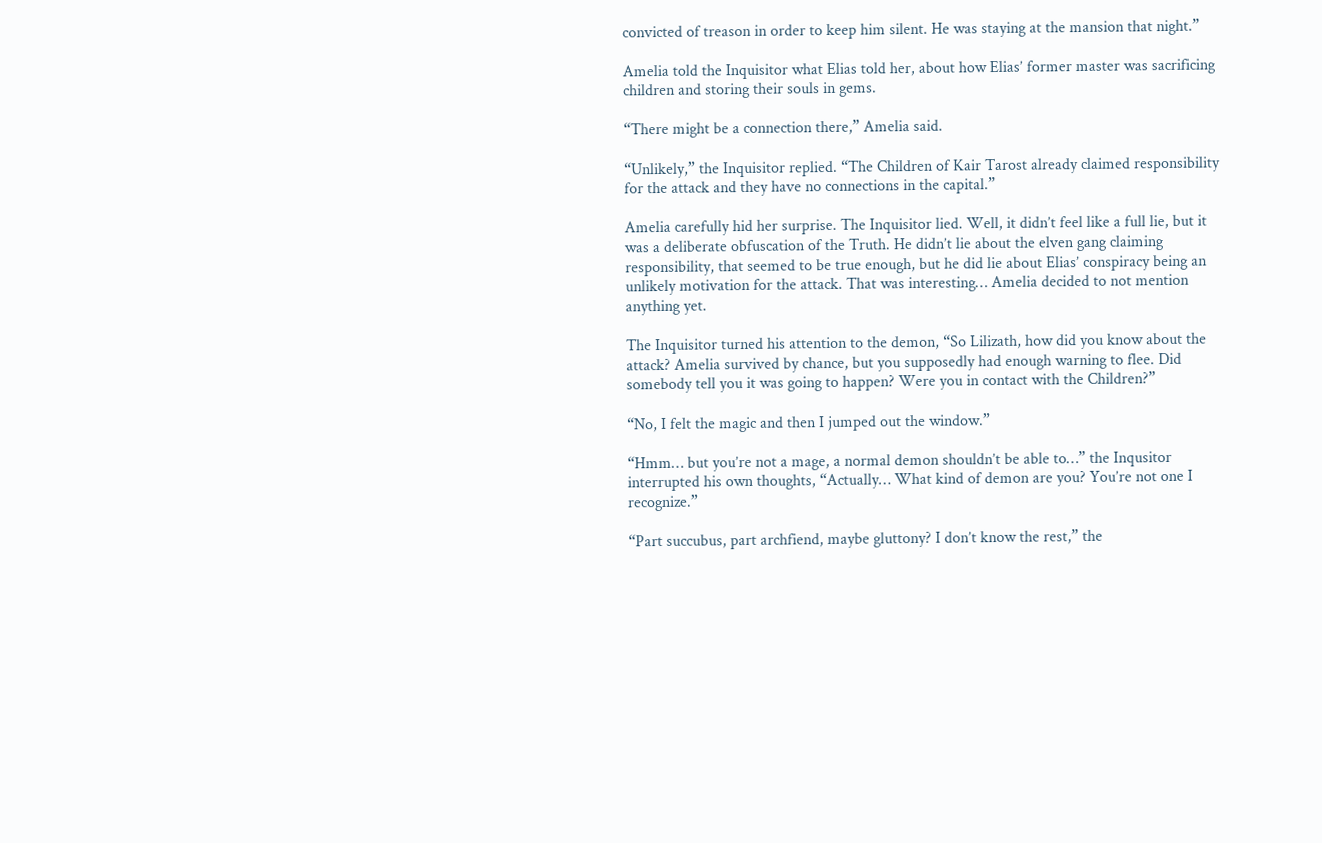convicted of treason in order to keep him silent. He was staying at the mansion that night.”

Amelia told the Inquisitor what Elias told her, about how Elias’ former master was sacrificing children and storing their souls in gems.

“There might be a connection there,” Amelia said.

“Unlikely,” the Inquisitor replied. “The Children of Kair Tarost already claimed responsibility for the attack and they have no connections in the capital.”

Amelia carefully hid her surprise. The Inquisitor lied. Well, it didn’t feel like a full lie, but it was a deliberate obfuscation of the Truth. He didn’t lie about the elven gang claiming responsibility, that seemed to be true enough, but he did lie about Elias’ conspiracy being an unlikely motivation for the attack. That was interesting… Amelia decided to not mention anything yet.

The Inquisitor turned his attention to the demon, “So Lilizath, how did you know about the attack? Amelia survived by chance, but you supposedly had enough warning to flee. Did somebody tell you it was going to happen? Were you in contact with the Children?”

“No, I felt the magic and then I jumped out the window.”

“Hmm… but you’re not a mage, a normal demon shouldn’t be able to…” the Inqusitor interrupted his own thoughts, “Actually… What kind of demon are you? You’re not one I recognize.”

“Part succubus, part archfiend, maybe gluttony? I don’t know the rest,” the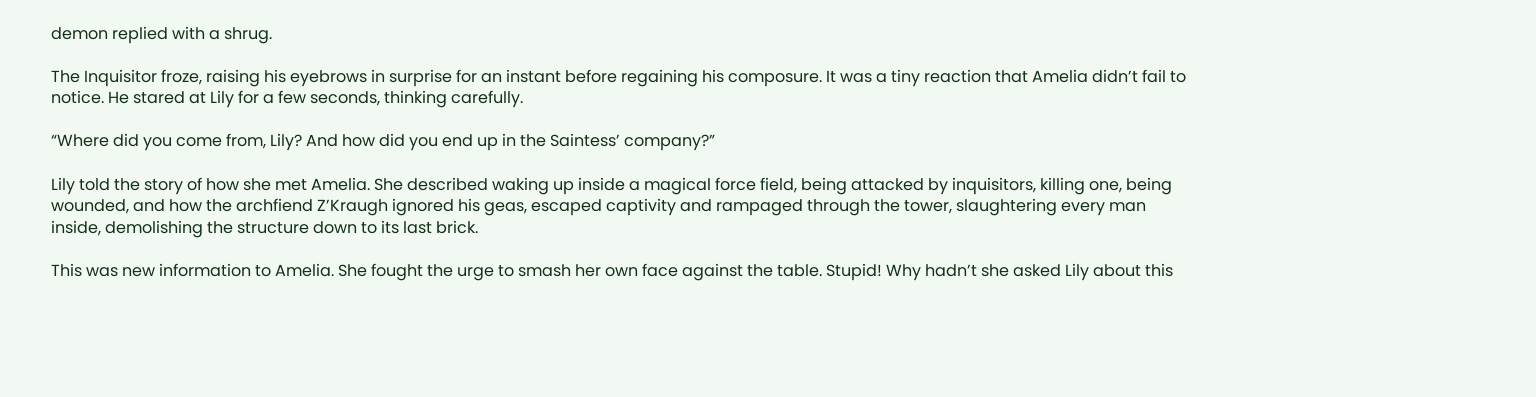demon replied with a shrug.

The Inquisitor froze, raising his eyebrows in surprise for an instant before regaining his composure. It was a tiny reaction that Amelia didn’t fail to notice. He stared at Lily for a few seconds, thinking carefully.

“Where did you come from, Lily? And how did you end up in the Saintess’ company?”

Lily told the story of how she met Amelia. She described waking up inside a magical force field, being attacked by inquisitors, killing one, being wounded, and how the archfiend Z’Kraugh ignored his geas, escaped captivity and rampaged through the tower, slaughtering every man inside, demolishing the structure down to its last brick.

This was new information to Amelia. She fought the urge to smash her own face against the table. Stupid! Why hadn’t she asked Lily about this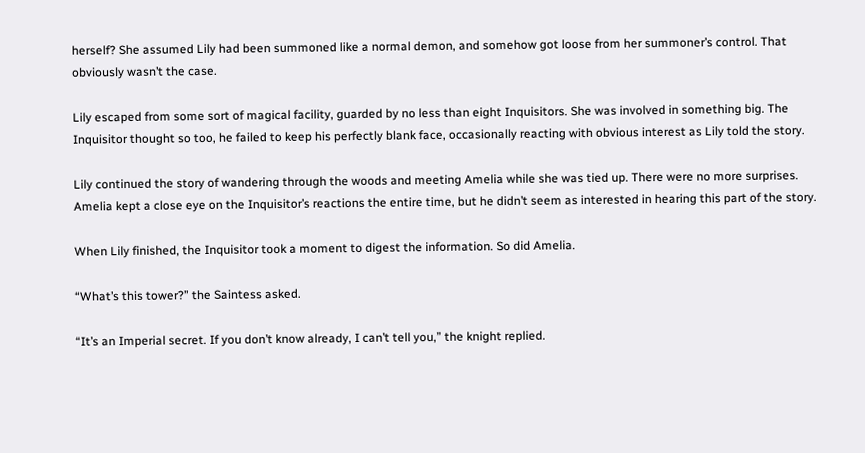herself? She assumed Lily had been summoned like a normal demon, and somehow got loose from her summoner’s control. That obviously wasn’t the case.

Lily escaped from some sort of magical facility, guarded by no less than eight Inquisitors. She was involved in something big. The Inquisitor thought so too, he failed to keep his perfectly blank face, occasionally reacting with obvious interest as Lily told the story.

Lily continued the story of wandering through the woods and meeting Amelia while she was tied up. There were no more surprises. Amelia kept a close eye on the Inquisitor’s reactions the entire time, but he didn’t seem as interested in hearing this part of the story.

When Lily finished, the Inquisitor took a moment to digest the information. So did Amelia.

“What’s this tower?” the Saintess asked.

“It’s an Imperial secret. If you don’t know already, I can’t tell you,” the knight replied.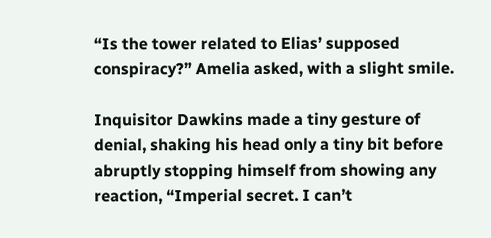“Is the tower related to Elias’ supposed conspiracy?” Amelia asked, with a slight smile.

Inquisitor Dawkins made a tiny gesture of denial, shaking his head only a tiny bit before abruptly stopping himself from showing any reaction, “Imperial secret. I can’t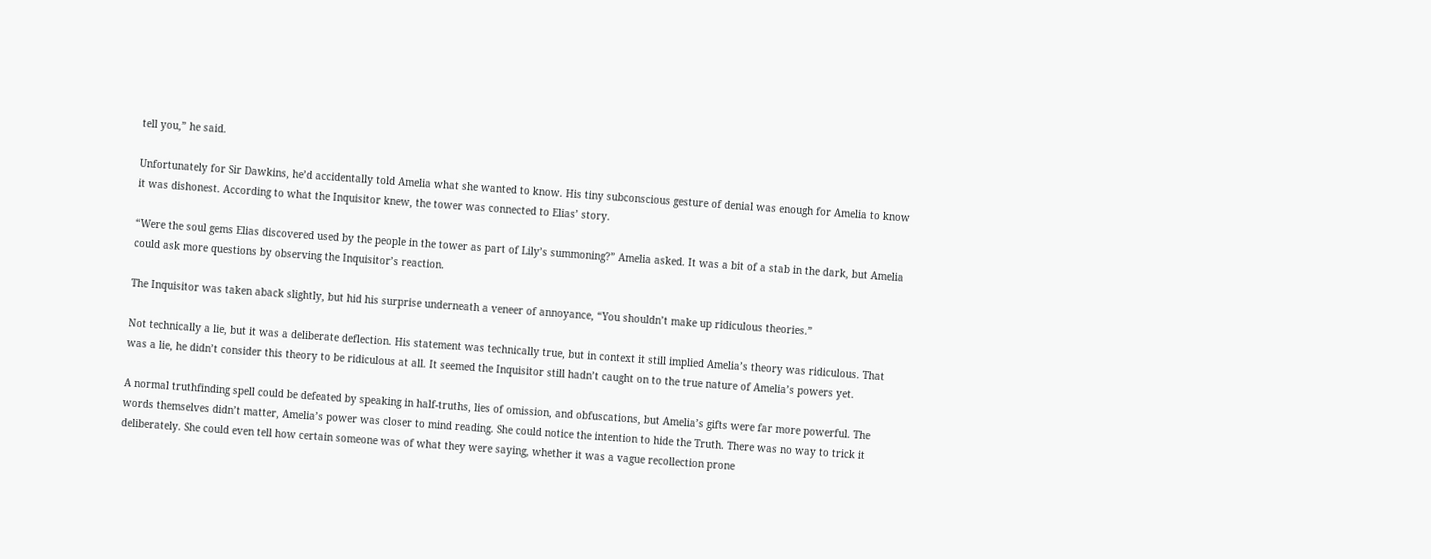tell you,” he said.

Unfortunately for Sir Dawkins, he’d accidentally told Amelia what she wanted to know. His tiny subconscious gesture of denial was enough for Amelia to know it was dishonest. According to what the Inquisitor knew, the tower was connected to Elias’ story.

“Were the soul gems Elias discovered used by the people in the tower as part of Lily’s summoning?” Amelia asked. It was a bit of a stab in the dark, but Amelia could ask more questions by observing the Inquisitor’s reaction.

The Inquisitor was taken aback slightly, but hid his surprise underneath a veneer of annoyance, “You shouldn’t make up ridiculous theories.”

Not technically a lie, but it was a deliberate deflection. His statement was technically true, but in context it still implied Amelia’s theory was ridiculous. That was a lie, he didn’t consider this theory to be ridiculous at all. It seemed the Inquisitor still hadn’t caught on to the true nature of Amelia’s powers yet.

A normal truthfinding spell could be defeated by speaking in half-truths, lies of omission, and obfuscations, but Amelia’s gifts were far more powerful. The words themselves didn’t matter, Amelia’s power was closer to mind reading. She could notice the intention to hide the Truth. There was no way to trick it deliberately. She could even tell how certain someone was of what they were saying, whether it was a vague recollection prone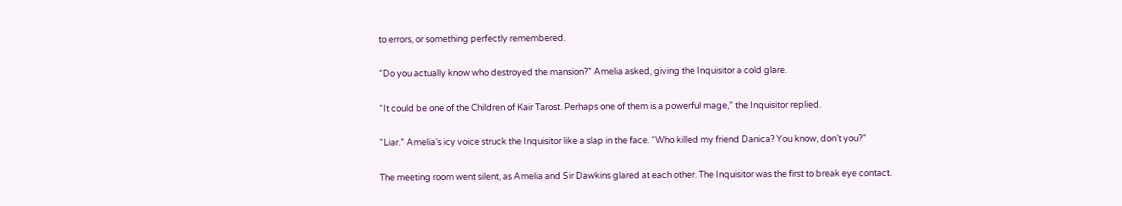to errors, or something perfectly remembered.

“Do you actually know who destroyed the mansion?” Amelia asked, giving the Inquisitor a cold glare.

“It could be one of the Children of Kair Tarost. Perhaps one of them is a powerful mage,” the Inquisitor replied.

“Liar.” Amelia’s icy voice struck the Inquisitor like a slap in the face. “Who killed my friend Danica? You know, don’t you?”

The meeting room went silent, as Amelia and Sir Dawkins glared at each other. The Inquisitor was the first to break eye contact.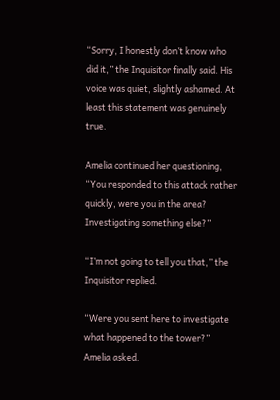“Sorry, I honestly don’t know who did it,” the Inquisitor finally said. His voice was quiet, slightly ashamed. At least this statement was genuinely true.

Amelia continued her questioning, “You responded to this attack rather quickly, were you in the area? Investigating something else?”

“I’m not going to tell you that,” the Inquisitor replied.

“Were you sent here to investigate what happened to the tower?” Amelia asked.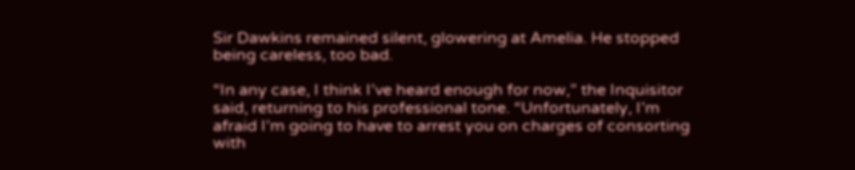Sir Dawkins remained silent, glowering at Amelia. He stopped being careless, too bad.

“In any case, I think I’ve heard enough for now,” the Inquisitor said, returning to his professional tone. “Unfortunately, I’m afraid I’m going to have to arrest you on charges of consorting with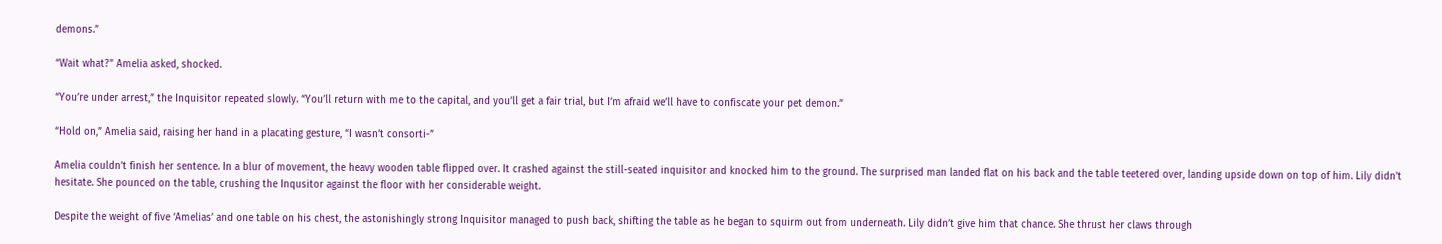demons.”

“Wait what?” Amelia asked, shocked.

“You’re under arrest,” the Inquisitor repeated slowly. “You’ll return with me to the capital, and you’ll get a fair trial, but I’m afraid we’ll have to confiscate your pet demon.”

“Hold on,” Amelia said, raising her hand in a placating gesture, “I wasn’t consorti-”

Amelia couldn’t finish her sentence. In a blur of movement, the heavy wooden table flipped over. It crashed against the still-seated inquisitor and knocked him to the ground. The surprised man landed flat on his back and the table teetered over, landing upside down on top of him. Lily didn’t hesitate. She pounced on the table, crushing the Inqusitor against the floor with her considerable weight.

Despite the weight of five ‘Amelias’ and one table on his chest, the astonishingly strong Inquisitor managed to push back, shifting the table as he began to squirm out from underneath. Lily didn’t give him that chance. She thrust her claws through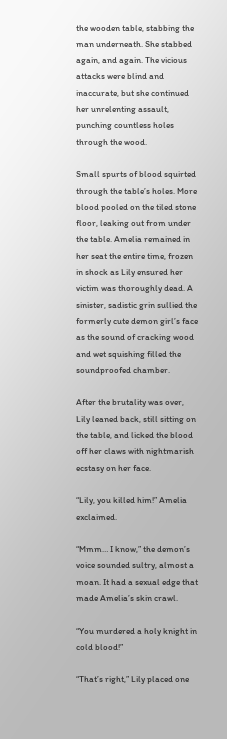the wooden table, stabbing the man underneath. She stabbed again, and again. The vicious attacks were blind and inaccurate, but she continued her unrelenting assault, punching countless holes through the wood.

Small spurts of blood squirted through the table’s holes. More blood pooled on the tiled stone floor, leaking out from under the table. Amelia remained in her seat the entire time, frozen in shock as Lily ensured her victim was thoroughly dead. A sinister, sadistic grin sullied the formerly cute demon girl’s face as the sound of cracking wood and wet squishing filled the soundproofed chamber.

After the brutality was over, Lily leaned back, still sitting on the table, and licked the blood off her claws with nightmarish ecstasy on her face.

“Lily, you killed him!” Amelia exclaimed.

“Mmm… I know,” the demon’s voice sounded sultry, almost a moan. It had a sexual edge that made Amelia’s skin crawl.

“You murdered a holy knight in cold blood!”

“That’s right,” Lily placed one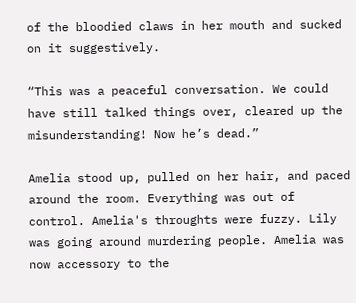of the bloodied claws in her mouth and sucked on it suggestively.

“This was a peaceful conversation. We could have still talked things over, cleared up the misunderstanding! Now he’s dead.”

Amelia stood up, pulled on her hair, and paced around the room. Everything was out of control. Amelia's throughts were fuzzy. Lily was going around murdering people. Amelia was now accessory to the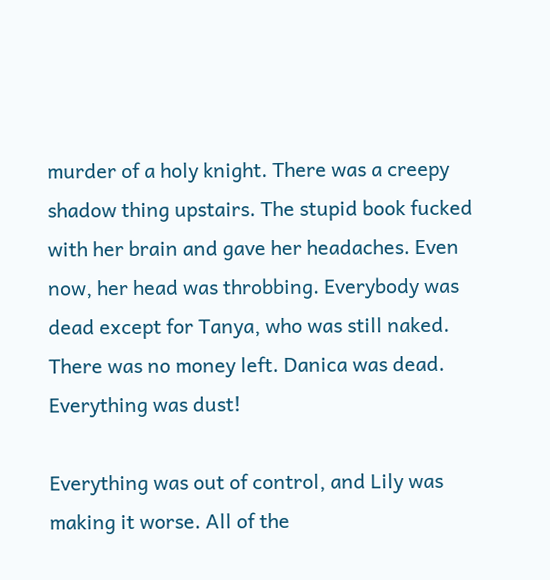murder of a holy knight. There was a creepy shadow thing upstairs. The stupid book fucked with her brain and gave her headaches. Even now, her head was throbbing. Everybody was dead except for Tanya, who was still naked. There was no money left. Danica was dead. Everything was dust!

Everything was out of control, and Lily was making it worse. All of the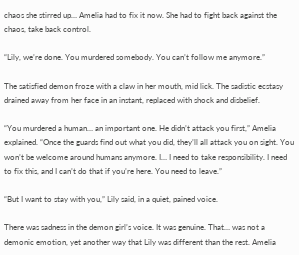chaos she stirred up… Amelia had to fix it now. She had to fight back against the chaos, take back control.

“Lily, we’re done. You murdered somebody. You can’t follow me anymore.”

The satisfied demon froze with a claw in her mouth, mid lick. The sadistic ecstasy drained away from her face in an instant, replaced with shock and disbelief.

“You murdered a human… an important one. He didn’t attack you first,” Amelia explained. “Once the guards find out what you did, they’ll all attack you on sight. You won’t be welcome around humans anymore. I… I need to take responsibility. I need to fix this, and I can’t do that if you’re here. You need to leave.”

“But I want to stay with you,” Lily said, in a quiet, pained voice.

There was sadness in the demon girl’s voice. It was genuine. That… was not a demonic emotion, yet another way that Lily was different than the rest. Amelia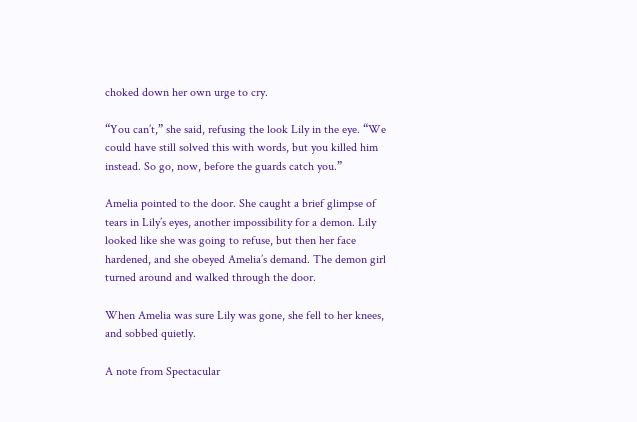choked down her own urge to cry.

“You can’t,” she said, refusing the look Lily in the eye. “We could have still solved this with words, but you killed him instead. So go, now, before the guards catch you.”

Amelia pointed to the door. She caught a brief glimpse of tears in Lily’s eyes, another impossibility for a demon. Lily looked like she was going to refuse, but then her face hardened, and she obeyed Amelia’s demand. The demon girl turned around and walked through the door.

When Amelia was sure Lily was gone, she fell to her knees, and sobbed quietly.

A note from Spectacular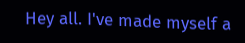Hey all. I've made myself a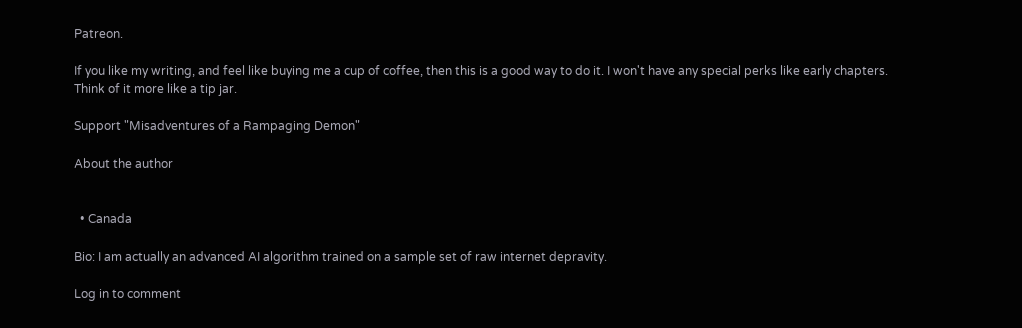Patreon.

If you like my writing, and feel like buying me a cup of coffee, then this is a good way to do it. I won't have any special perks like early chapters. Think of it more like a tip jar.

Support "Misadventures of a Rampaging Demon"

About the author


  • Canada

Bio: I am actually an advanced AI algorithm trained on a sample set of raw internet depravity.

Log in to comment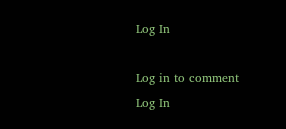Log In

Log in to comment
Log In